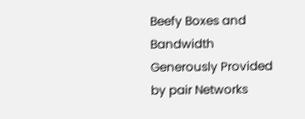Beefy Boxes and Bandwidth Generously Provided by pair Networks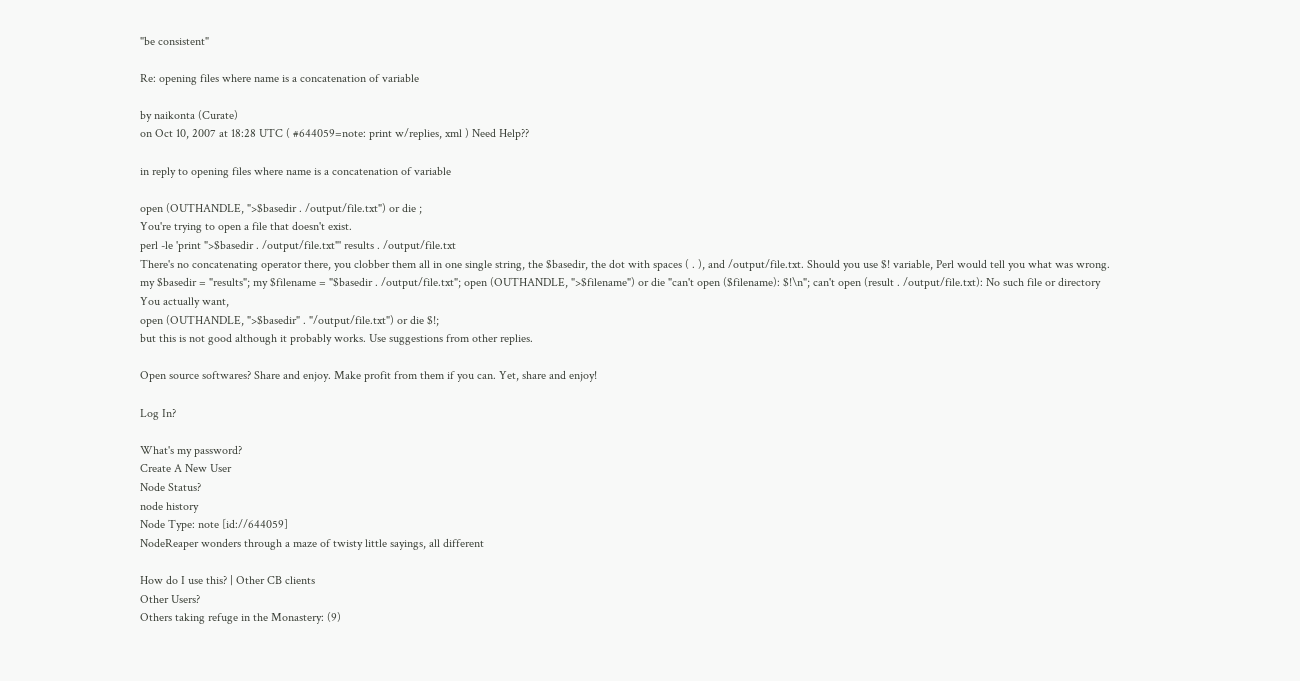"be consistent"

Re: opening files where name is a concatenation of variable

by naikonta (Curate)
on Oct 10, 2007 at 18:28 UTC ( #644059=note: print w/replies, xml ) Need Help??

in reply to opening files where name is a concatenation of variable

open (OUTHANDLE, ">$basedir . /output/file.txt") or die ;
You're trying to open a file that doesn't exist.
perl -le 'print ">$basedir . /output/file.txt"' results . /output/file.txt
There's no concatenating operator there, you clobber them all in one single string, the $basedir, the dot with spaces ( . ), and /output/file.txt. Should you use $! variable, Perl would tell you what was wrong.
my $basedir = "results"; my $filename = "$basedir . /output/file.txt"; open (OUTHANDLE, ">$filename") or die "can't open ($filename): $!\n"; can't open (result . /output/file.txt): No such file or directory
You actually want,
open (OUTHANDLE, ">$basedir" . "/output/file.txt") or die $!;
but this is not good although it probably works. Use suggestions from other replies.

Open source softwares? Share and enjoy. Make profit from them if you can. Yet, share and enjoy!

Log In?

What's my password?
Create A New User
Node Status?
node history
Node Type: note [id://644059]
NodeReaper wonders through a maze of twisty little sayings, all different

How do I use this? | Other CB clients
Other Users?
Others taking refuge in the Monastery: (9)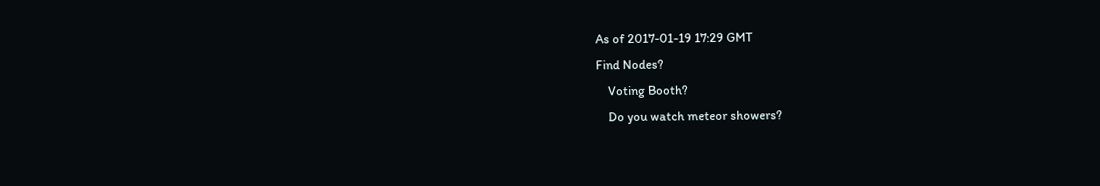As of 2017-01-19 17:29 GMT
Find Nodes?
    Voting Booth?
    Do you watch meteor showers?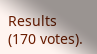Results (170 votes).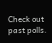Check out past polls.